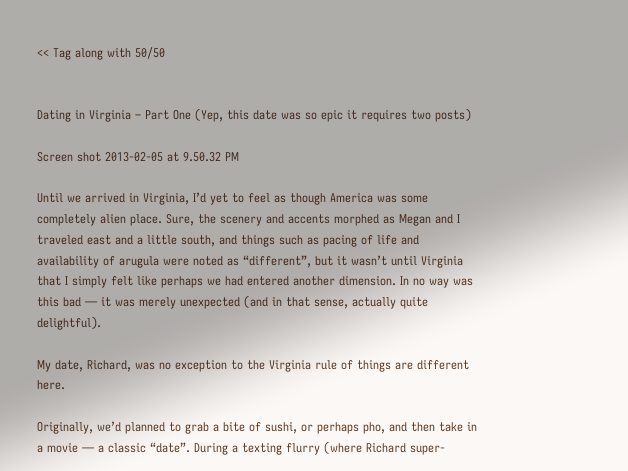<< Tag along with 50/50


Dating in Virginia – Part One (Yep, this date was so epic it requires two posts)

Screen shot 2013-02-05 at 9.50.32 PM

Until we arrived in Virginia, I’d yet to feel as though America was some completely alien place. Sure, the scenery and accents morphed as Megan and I traveled east and a little south, and things such as pacing of life and availability of arugula were noted as “different”, but it wasn’t until Virginia that I simply felt like perhaps we had entered another dimension. In no way was this bad — it was merely unexpected (and in that sense, actually quite delightful).

My date, Richard, was no exception to the Virginia rule of things are different here.

Originally, we’d planned to grab a bite of sushi, or perhaps pho, and then take in a movie — a classic “date”. During a texting flurry (where Richard super-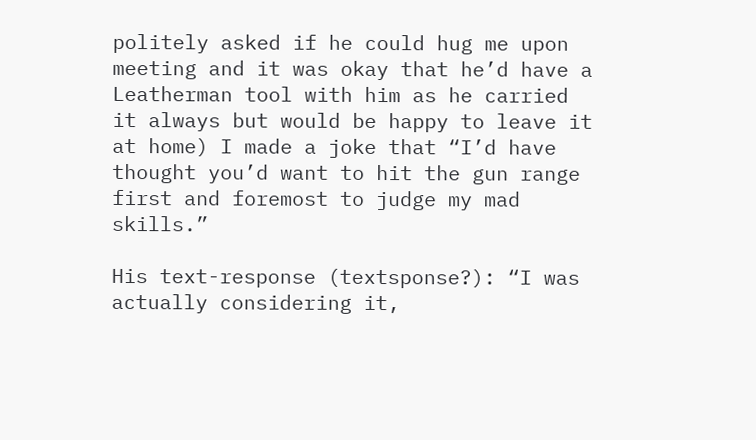politely asked if he could hug me upon meeting and it was okay that he’d have a Leatherman tool with him as he carried it always but would be happy to leave it at home) I made a joke that “I’d have thought you’d want to hit the gun range first and foremost to judge my mad skills.”

His text-response (textsponse?): “I was actually considering it,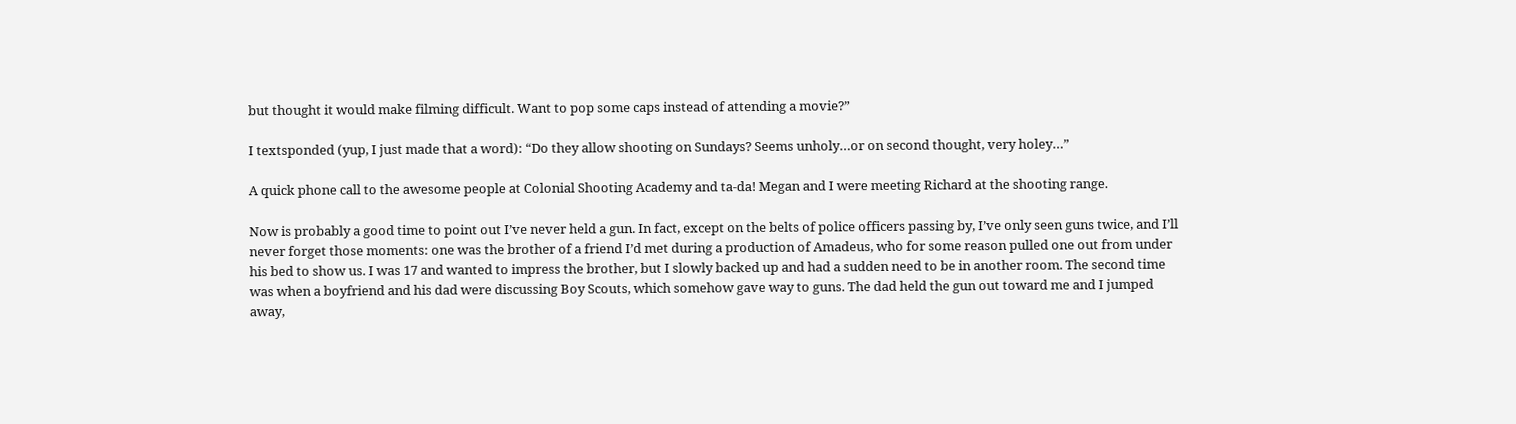but thought it would make filming difficult. Want to pop some caps instead of attending a movie?”

I textsponded (yup, I just made that a word): “Do they allow shooting on Sundays? Seems unholy…or on second thought, very holey…”

A quick phone call to the awesome people at Colonial Shooting Academy and ta-da! Megan and I were meeting Richard at the shooting range.

Now is probably a good time to point out I’ve never held a gun. In fact, except on the belts of police officers passing by, I’ve only seen guns twice, and I’ll never forget those moments: one was the brother of a friend I’d met during a production of Amadeus, who for some reason pulled one out from under his bed to show us. I was 17 and wanted to impress the brother, but I slowly backed up and had a sudden need to be in another room. The second time was when a boyfriend and his dad were discussing Boy Scouts, which somehow gave way to guns. The dad held the gun out toward me and I jumped away,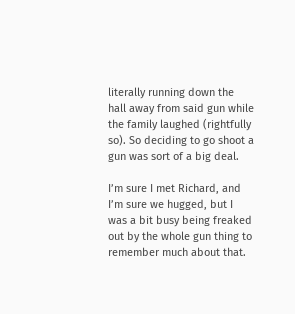literally running down the hall away from said gun while the family laughed (rightfully so). So deciding to go shoot a gun was sort of a big deal.

I’m sure I met Richard, and I’m sure we hugged, but I was a bit busy being freaked out by the whole gun thing to remember much about that.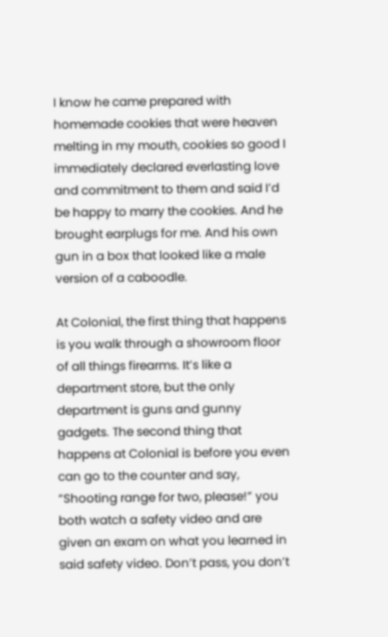I know he came prepared with homemade cookies that were heaven melting in my mouth, cookies so good I immediately declared everlasting love and commitment to them and said I’d be happy to marry the cookies. And he brought earplugs for me. And his own gun in a box that looked like a male version of a caboodle.

At Colonial, the first thing that happens is you walk through a showroom floor of all things firearms. It’s like a department store, but the only department is guns and gunny gadgets. The second thing that happens at Colonial is before you even can go to the counter and say, “Shooting range for two, please!” you both watch a safety video and are given an exam on what you learned in said safety video. Don’t pass, you don’t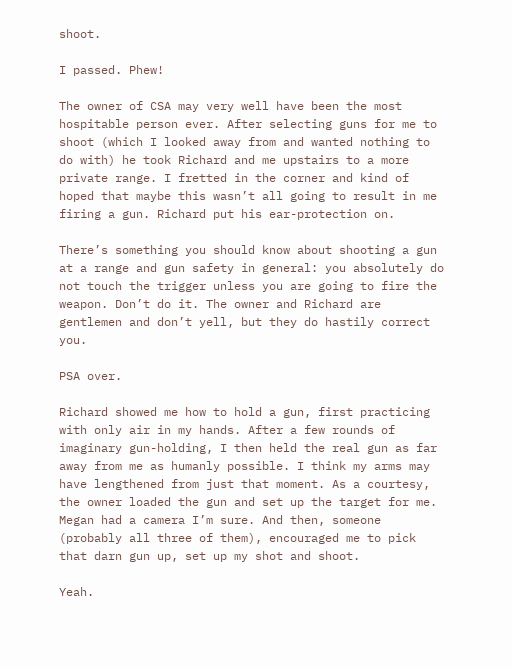shoot.

I passed. Phew!

The owner of CSA may very well have been the most hospitable person ever. After selecting guns for me to shoot (which I looked away from and wanted nothing to do with) he took Richard and me upstairs to a more private range. I fretted in the corner and kind of hoped that maybe this wasn’t all going to result in me firing a gun. Richard put his ear-protection on.

There’s something you should know about shooting a gun at a range and gun safety in general: you absolutely do not touch the trigger unless you are going to fire the weapon. Don’t do it. The owner and Richard are gentlemen and don’t yell, but they do hastily correct you.

PSA over.

Richard showed me how to hold a gun, first practicing with only air in my hands. After a few rounds of imaginary gun-holding, I then held the real gun as far away from me as humanly possible. I think my arms may have lengthened from just that moment. As a courtesy, the owner loaded the gun and set up the target for me. Megan had a camera I’m sure. And then, someone (probably all three of them), encouraged me to pick that darn gun up, set up my shot and shoot.

Yeah.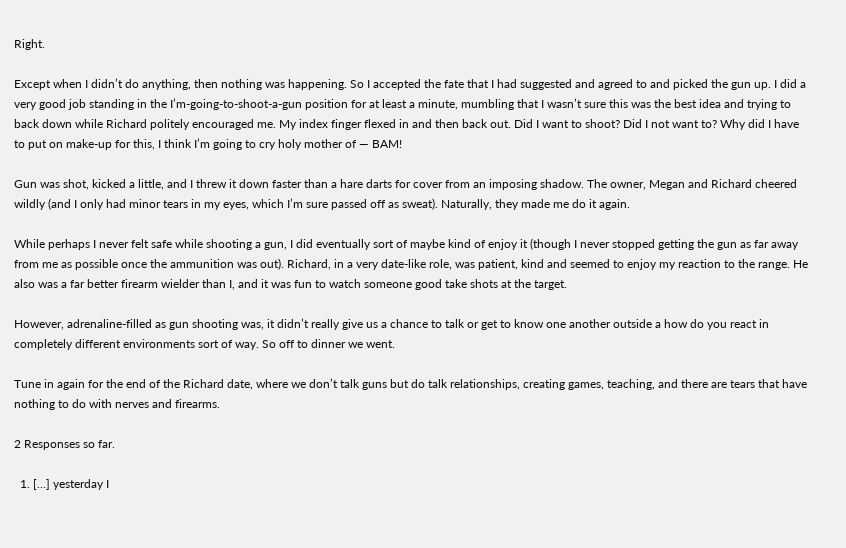Right.

Except when I didn’t do anything, then nothing was happening. So I accepted the fate that I had suggested and agreed to and picked the gun up. I did a very good job standing in the I’m-going-to-shoot-a-gun position for at least a minute, mumbling that I wasn’t sure this was the best idea and trying to back down while Richard politely encouraged me. My index finger flexed in and then back out. Did I want to shoot? Did I not want to? Why did I have to put on make-up for this, I think I’m going to cry holy mother of — BAM!

Gun was shot, kicked a little, and I threw it down faster than a hare darts for cover from an imposing shadow. The owner, Megan and Richard cheered wildly (and I only had minor tears in my eyes, which I’m sure passed off as sweat). Naturally, they made me do it again.

While perhaps I never felt safe while shooting a gun, I did eventually sort of maybe kind of enjoy it (though I never stopped getting the gun as far away from me as possible once the ammunition was out). Richard, in a very date-like role, was patient, kind and seemed to enjoy my reaction to the range. He also was a far better firearm wielder than I, and it was fun to watch someone good take shots at the target.

However, adrenaline-filled as gun shooting was, it didn’t really give us a chance to talk or get to know one another outside a how do you react in completely different environments sort of way. So off to dinner we went.

Tune in again for the end of the Richard date, where we don’t talk guns but do talk relationships, creating games, teaching, and there are tears that have nothing to do with nerves and firearms.

2 Responses so far.

  1. […] yesterday I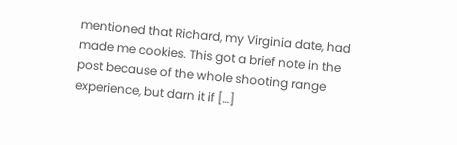mentioned that Richard, my Virginia date, had made me cookies. This got a brief note in the post because of the whole shooting range experience, but darn it if […]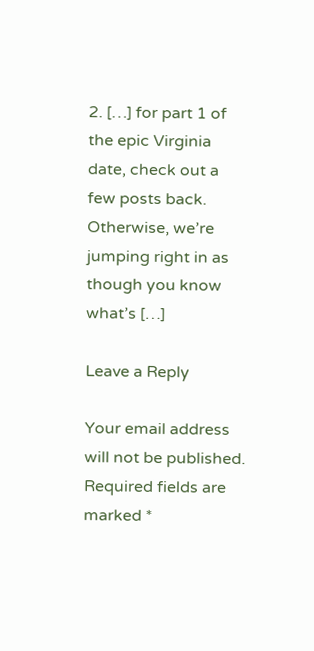2. […] for part 1 of the epic Virginia date, check out a few posts back. Otherwise, we’re jumping right in as though you know what’s […]

Leave a Reply

Your email address will not be published. Required fields are marked *